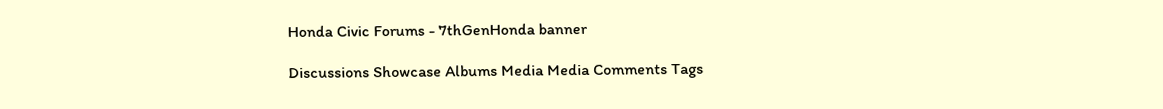Honda Civic Forums - 7thGenHonda banner

Discussions Showcase Albums Media Media Comments Tags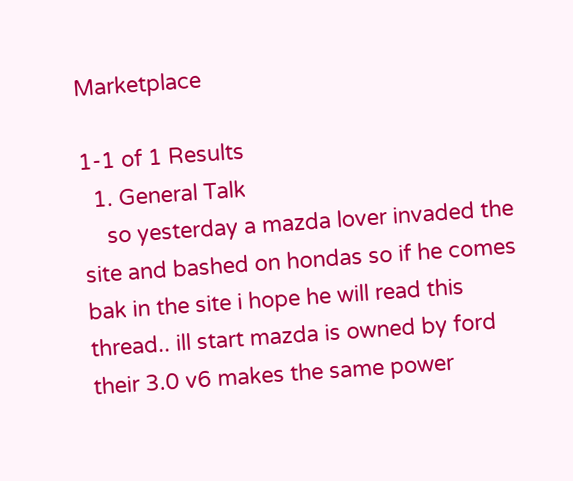Marketplace

1-1 of 1 Results
  1. General Talk
    so yesterday a mazda lover invaded the site and bashed on hondas so if he comes bak in the site i hope he will read this thread.. ill start mazda is owned by ford their 3.0 v6 makes the same power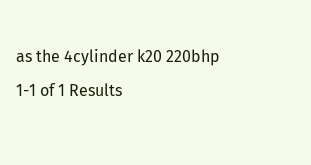as the 4cylinder k20 220bhp
1-1 of 1 Results